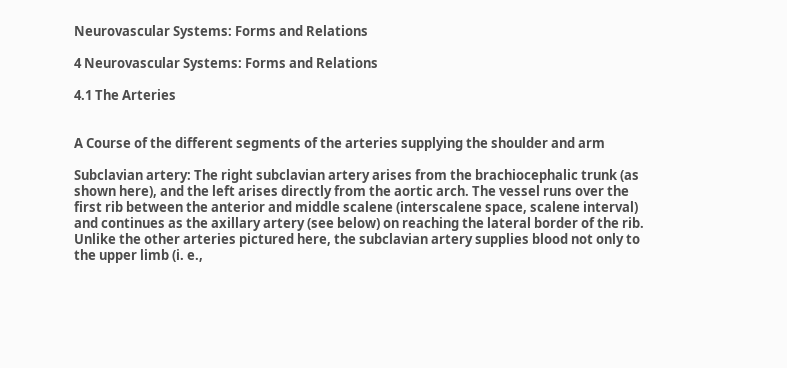Neurovascular Systems: Forms and Relations

4 Neurovascular Systems: Forms and Relations

4.1 The Arteries


A Course of the different segments of the arteries supplying the shoulder and arm

Subclavian artery: The right subclavian artery arises from the brachiocephalic trunk (as shown here), and the left arises directly from the aortic arch. The vessel runs over the first rib between the anterior and middle scalene (interscalene space, scalene interval) and continues as the axillary artery (see below) on reaching the lateral border of the rib. Unlike the other arteries pictured here, the subclavian artery supplies blood not only to the upper limb (i. e.,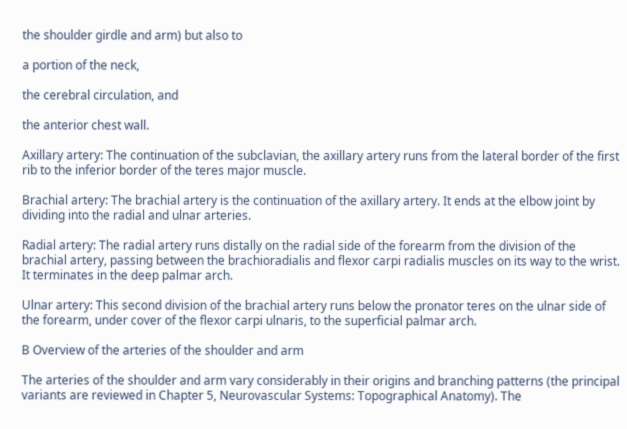the shoulder girdle and arm) but also to

a portion of the neck,

the cerebral circulation, and

the anterior chest wall.

Axillary artery: The continuation of the subclavian, the axillary artery runs from the lateral border of the first rib to the inferior border of the teres major muscle.

Brachial artery: The brachial artery is the continuation of the axillary artery. It ends at the elbow joint by dividing into the radial and ulnar arteries.

Radial artery: The radial artery runs distally on the radial side of the forearm from the division of the brachial artery, passing between the brachioradialis and flexor carpi radialis muscles on its way to the wrist. It terminates in the deep palmar arch.

Ulnar artery: This second division of the brachial artery runs below the pronator teres on the ulnar side of the forearm, under cover of the flexor carpi ulnaris, to the superficial palmar arch.

B Overview of the arteries of the shoulder and arm

The arteries of the shoulder and arm vary considerably in their origins and branching patterns (the principal variants are reviewed in Chapter 5, Neurovascular Systems: Topographical Anatomy). The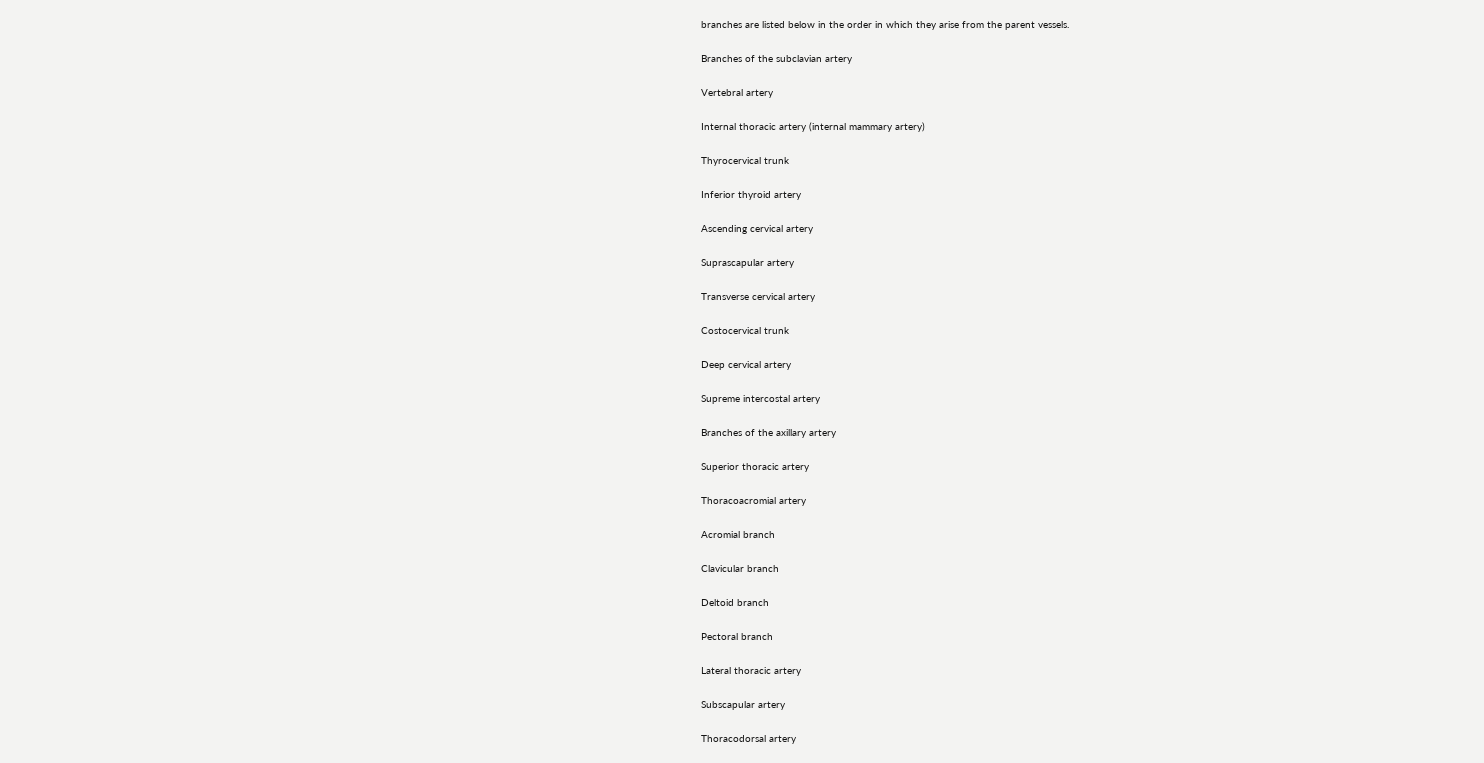branches are listed below in the order in which they arise from the parent vessels.

Branches of the subclavian artery

Vertebral artery

Internal thoracic artery (internal mammary artery)

Thyrocervical trunk

Inferior thyroid artery

Ascending cervical artery

Suprascapular artery

Transverse cervical artery

Costocervical trunk

Deep cervical artery

Supreme intercostal artery

Branches of the axillary artery

Superior thoracic artery

Thoracoacromial artery

Acromial branch

Clavicular branch

Deltoid branch

Pectoral branch

Lateral thoracic artery

Subscapular artery

Thoracodorsal artery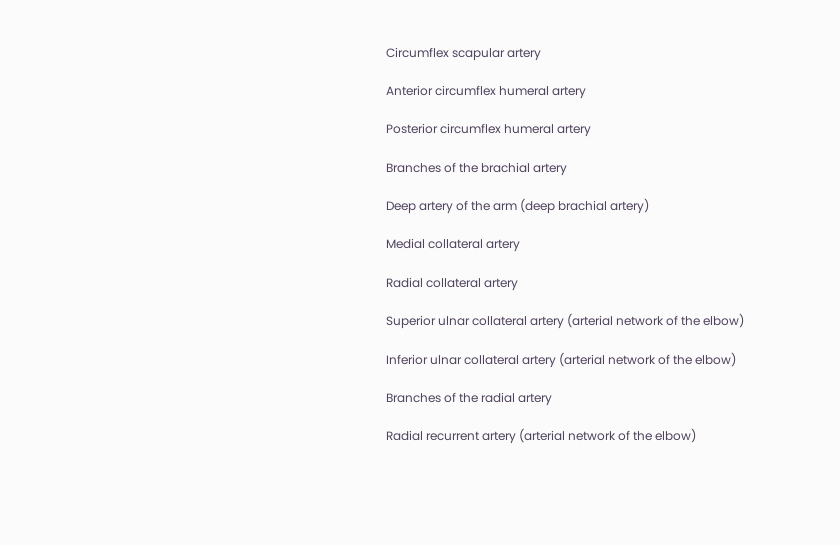Circumflex scapular artery

Anterior circumflex humeral artery

Posterior circumflex humeral artery

Branches of the brachial artery

Deep artery of the arm (deep brachial artery)

Medial collateral artery

Radial collateral artery

Superior ulnar collateral artery (arterial network of the elbow)

Inferior ulnar collateral artery (arterial network of the elbow)

Branches of the radial artery

Radial recurrent artery (arterial network of the elbow)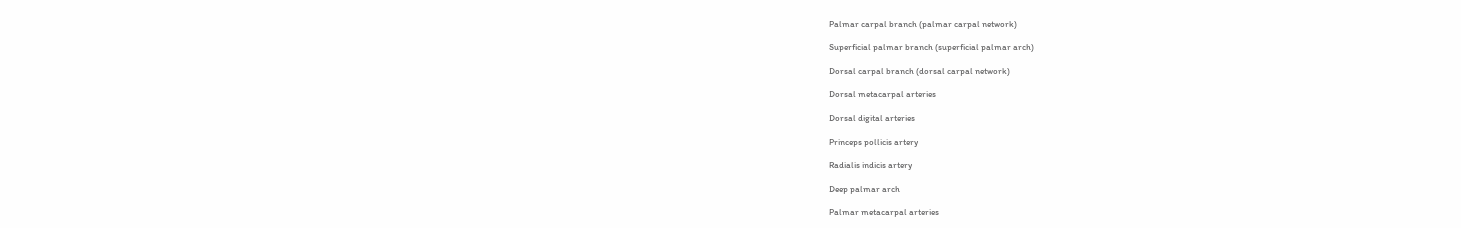Palmar carpal branch (palmar carpal network)

Superficial palmar branch (superficial palmar arch)

Dorsal carpal branch (dorsal carpal network)

Dorsal metacarpal arteries

Dorsal digital arteries

Princeps pollicis artery

Radialis indicis artery

Deep palmar arch

Palmar metacarpal arteries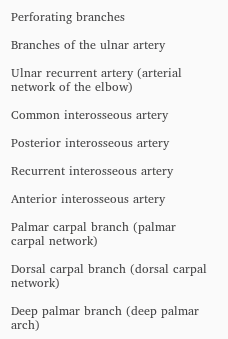Perforating branches

Branches of the ulnar artery

Ulnar recurrent artery (arterial network of the elbow)

Common interosseous artery

Posterior interosseous artery

Recurrent interosseous artery

Anterior interosseous artery

Palmar carpal branch (palmar carpal network)

Dorsal carpal branch (dorsal carpal network)

Deep palmar branch (deep palmar arch)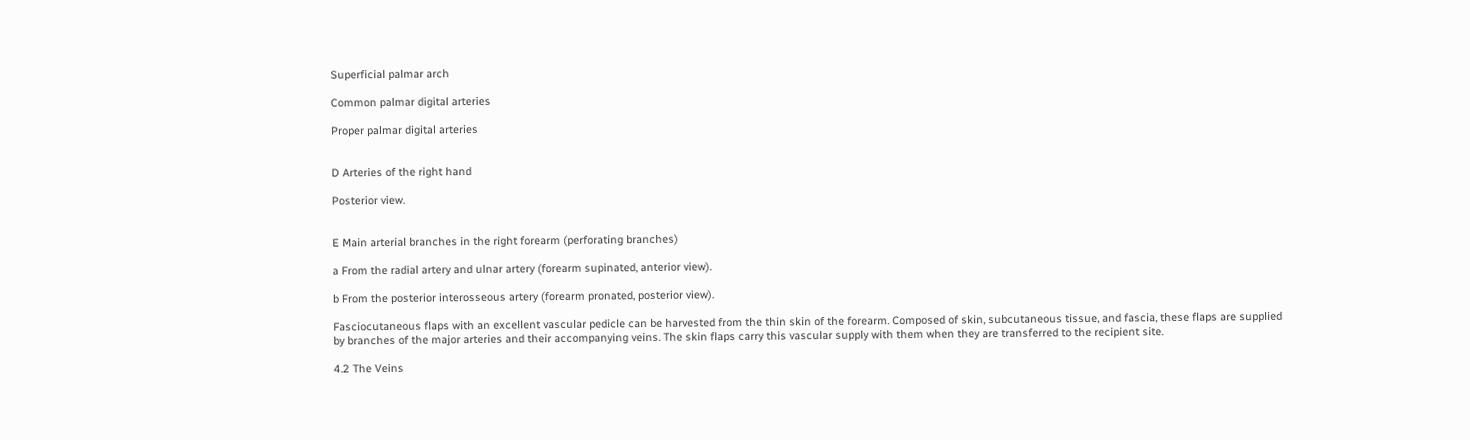Superficial palmar arch

Common palmar digital arteries

Proper palmar digital arteries


D Arteries of the right hand

Posterior view.


E Main arterial branches in the right forearm (perforating branches)

a From the radial artery and ulnar artery (forearm supinated, anterior view).

b From the posterior interosseous artery (forearm pronated, posterior view).

Fasciocutaneous flaps with an excellent vascular pedicle can be harvested from the thin skin of the forearm. Composed of skin, subcutaneous tissue, and fascia, these flaps are supplied by branches of the major arteries and their accompanying veins. The skin flaps carry this vascular supply with them when they are transferred to the recipient site.

4.2 The Veins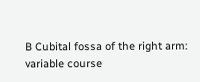B Cubital fossa of the right arm: variable course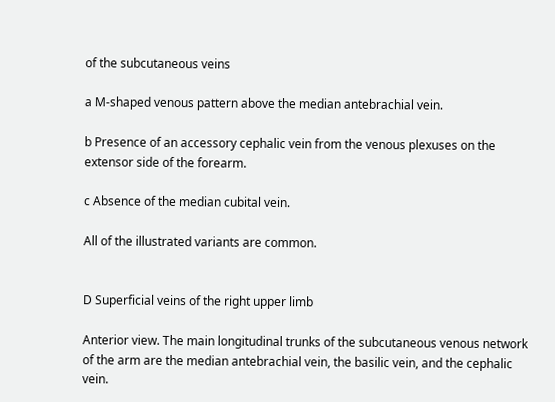of the subcutaneous veins

a M-shaped venous pattern above the median antebrachial vein.

b Presence of an accessory cephalic vein from the venous plexuses on the extensor side of the forearm.

c Absence of the median cubital vein.

All of the illustrated variants are common.


D Superficial veins of the right upper limb

Anterior view. The main longitudinal trunks of the subcutaneous venous network of the arm are the median antebrachial vein, the basilic vein, and the cephalic vein.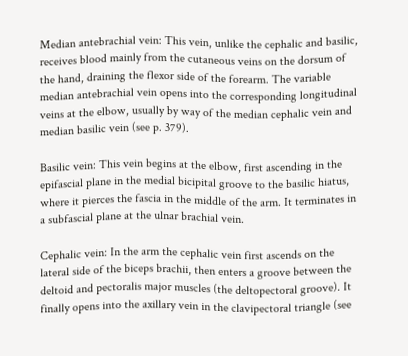Median antebrachial vein: This vein, unlike the cephalic and basilic, receives blood mainly from the cutaneous veins on the dorsum of the hand, draining the flexor side of the forearm. The variable median antebrachial vein opens into the corresponding longitudinal veins at the elbow, usually by way of the median cephalic vein and median basilic vein (see p. 379).

Basilic vein: This vein begins at the elbow, first ascending in the epifascial plane in the medial bicipital groove to the basilic hiatus, where it pierces the fascia in the middle of the arm. It terminates in a subfascial plane at the ulnar brachial vein.

Cephalic vein: In the arm the cephalic vein first ascends on the lateral side of the biceps brachii, then enters a groove between the deltoid and pectoralis major muscles (the deltopectoral groove). It finally opens into the axillary vein in the clavipectoral triangle (see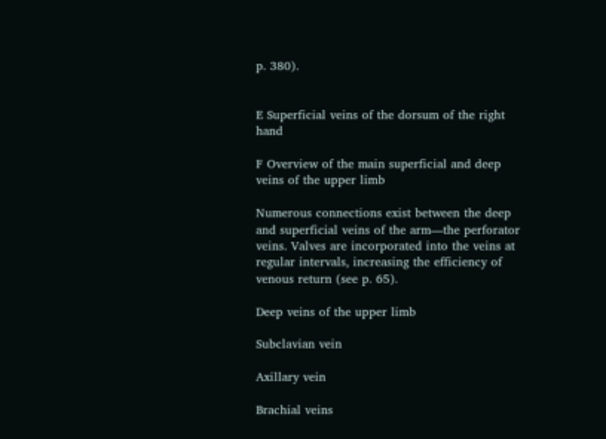p. 380).


E Superficial veins of the dorsum of the right hand

F Overview of the main superficial and deep veins of the upper limb

Numerous connections exist between the deep and superficial veins of the arm—the perforator veins. Valves are incorporated into the veins at regular intervals, increasing the efficiency of venous return (see p. 65).

Deep veins of the upper limb

Subclavian vein

Axillary vein

Brachial veins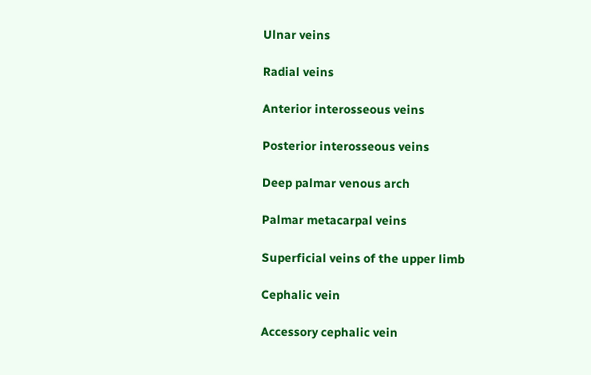Ulnar veins

Radial veins

Anterior interosseous veins

Posterior interosseous veins

Deep palmar venous arch

Palmar metacarpal veins

Superficial veins of the upper limb

Cephalic vein

Accessory cephalic vein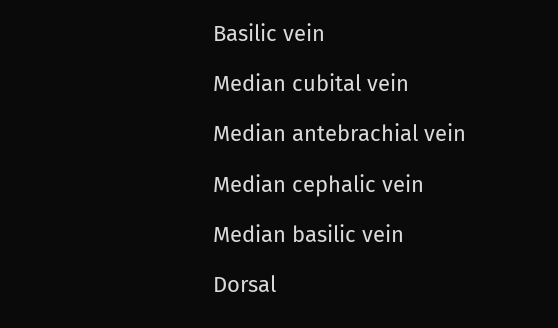Basilic vein

Median cubital vein

Median antebrachial vein

Median cephalic vein

Median basilic vein

Dorsal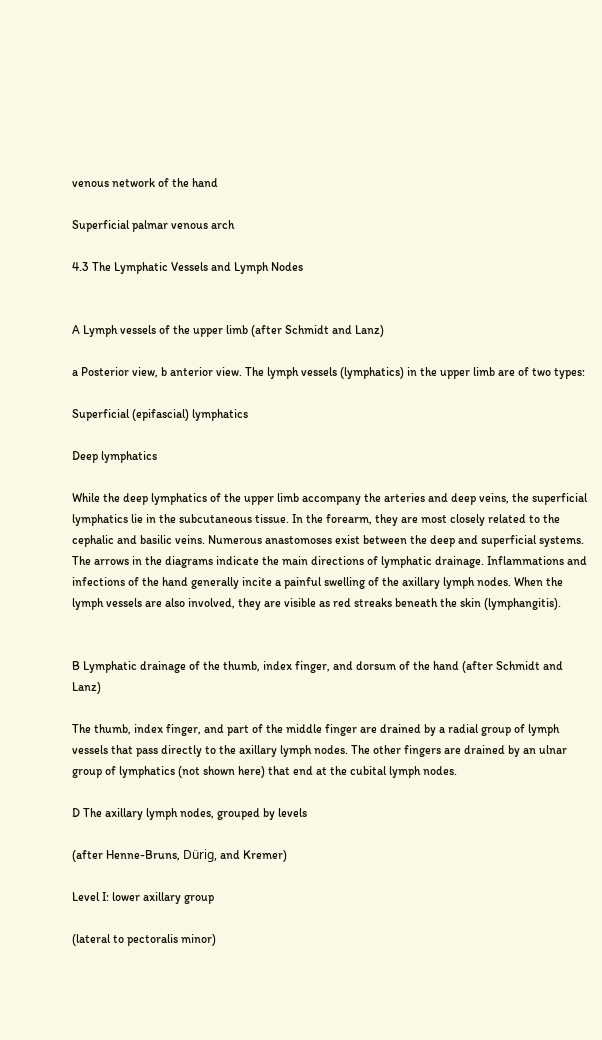venous network of the hand

Superficial palmar venous arch

4.3 The Lymphatic Vessels and Lymph Nodes


A Lymph vessels of the upper limb (after Schmidt and Lanz)

a Posterior view, b anterior view. The lymph vessels (lymphatics) in the upper limb are of two types:

Superficial (epifascial) lymphatics

Deep lymphatics

While the deep lymphatics of the upper limb accompany the arteries and deep veins, the superficial lymphatics lie in the subcutaneous tissue. In the forearm, they are most closely related to the cephalic and basilic veins. Numerous anastomoses exist between the deep and superficial systems. The arrows in the diagrams indicate the main directions of lymphatic drainage. Inflammations and infections of the hand generally incite a painful swelling of the axillary lymph nodes. When the lymph vessels are also involved, they are visible as red streaks beneath the skin (lymphangitis).


B Lymphatic drainage of the thumb, index finger, and dorsum of the hand (after Schmidt and Lanz)

The thumb, index finger, and part of the middle finger are drained by a radial group of lymph vessels that pass directly to the axillary lymph nodes. The other fingers are drained by an ulnar group of lymphatics (not shown here) that end at the cubital lymph nodes.

D The axillary lymph nodes, grouped by levels

(after Henne-Bruns, Dürig, and Kremer)

Level I: lower axillary group

(lateral to pectoralis minor)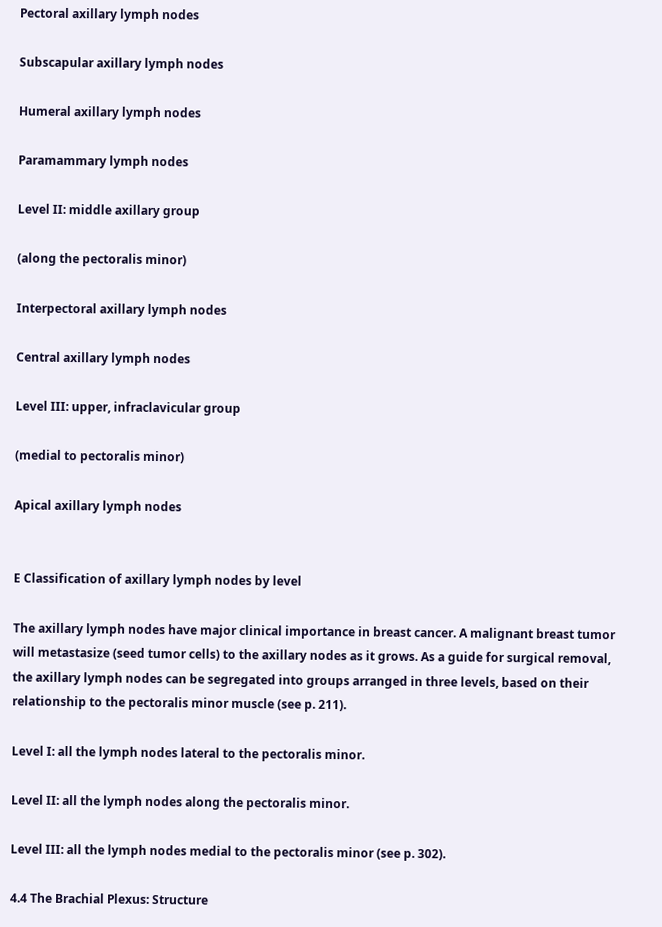Pectoral axillary lymph nodes

Subscapular axillary lymph nodes

Humeral axillary lymph nodes

Paramammary lymph nodes

Level II: middle axillary group

(along the pectoralis minor)

Interpectoral axillary lymph nodes

Central axillary lymph nodes

Level III: upper, infraclavicular group

(medial to pectoralis minor)

Apical axillary lymph nodes


E Classification of axillary lymph nodes by level

The axillary lymph nodes have major clinical importance in breast cancer. A malignant breast tumor will metastasize (seed tumor cells) to the axillary nodes as it grows. As a guide for surgical removal, the axillary lymph nodes can be segregated into groups arranged in three levels, based on their relationship to the pectoralis minor muscle (see p. 211).

Level I: all the lymph nodes lateral to the pectoralis minor.

Level II: all the lymph nodes along the pectoralis minor.

Level III: all the lymph nodes medial to the pectoralis minor (see p. 302).

4.4 The Brachial Plexus: Structure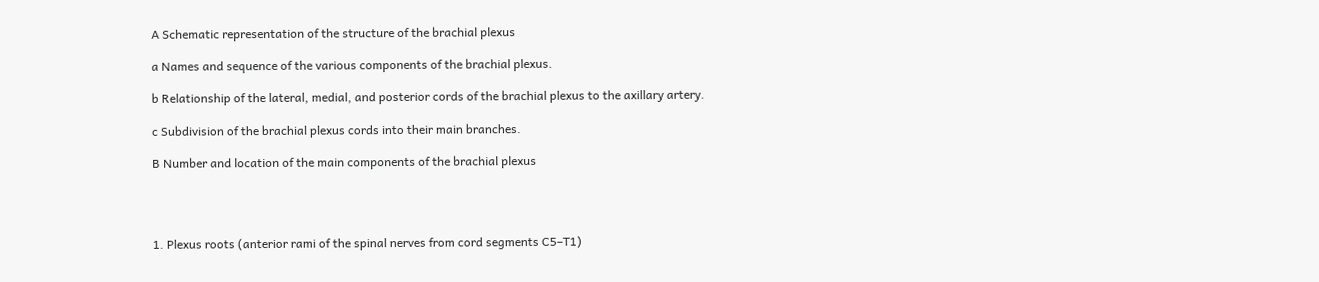A Schematic representation of the structure of the brachial plexus

a Names and sequence of the various components of the brachial plexus.

b Relationship of the lateral, medial, and posterior cords of the brachial plexus to the axillary artery.

c Subdivision of the brachial plexus cords into their main branches.

B Number and location of the main components of the brachial plexus




1. Plexus roots (anterior rami of the spinal nerves from cord segments C5–T1)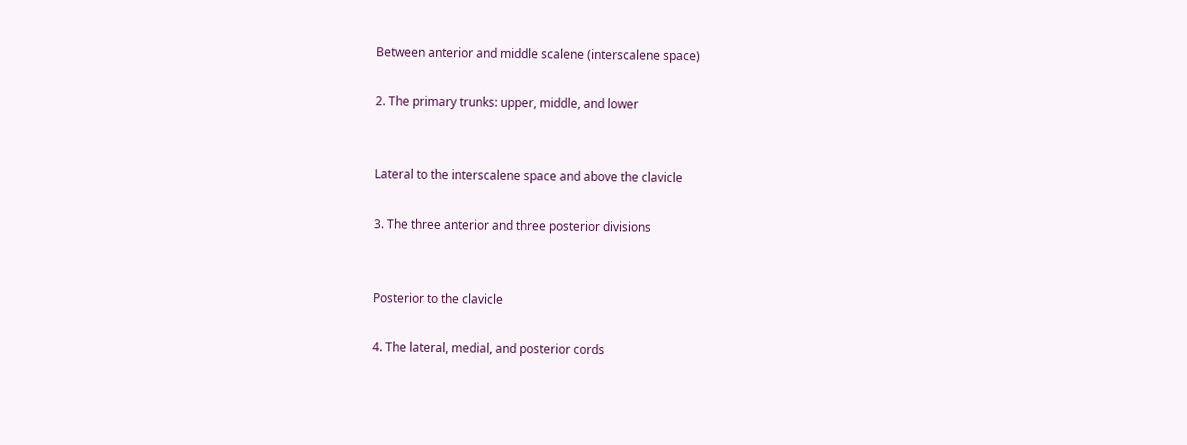Between anterior and middle scalene (interscalene space)

2. The primary trunks: upper, middle, and lower


Lateral to the interscalene space and above the clavicle

3. The three anterior and three posterior divisions


Posterior to the clavicle

4. The lateral, medial, and posterior cords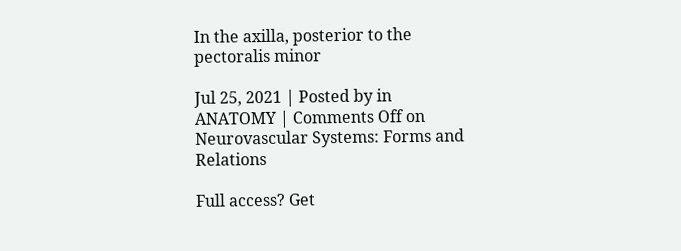In the axilla, posterior to the pectoralis minor

Jul 25, 2021 | Posted by in ANATOMY | Comments Off on Neurovascular Systems: Forms and Relations

Full access? Get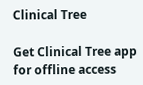Clinical Tree

Get Clinical Tree app for offline access